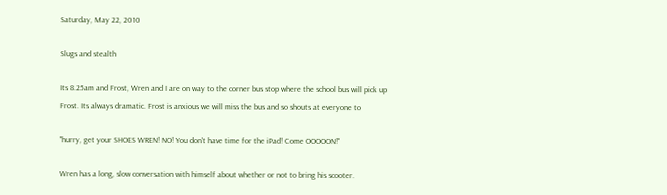Saturday, May 22, 2010

Slugs and stealth

Its 8.25am and Frost, Wren and I are on way to the corner bus stop where the school bus will pick up Frost. Its always dramatic. Frost is anxious we will miss the bus and so shouts at everyone to

"hurry, get your SHOES WREN! NO! You don't have time for the iPad! Come OOOOON!"

Wren has a long, slow conversation with himself about whether or not to bring his scooter.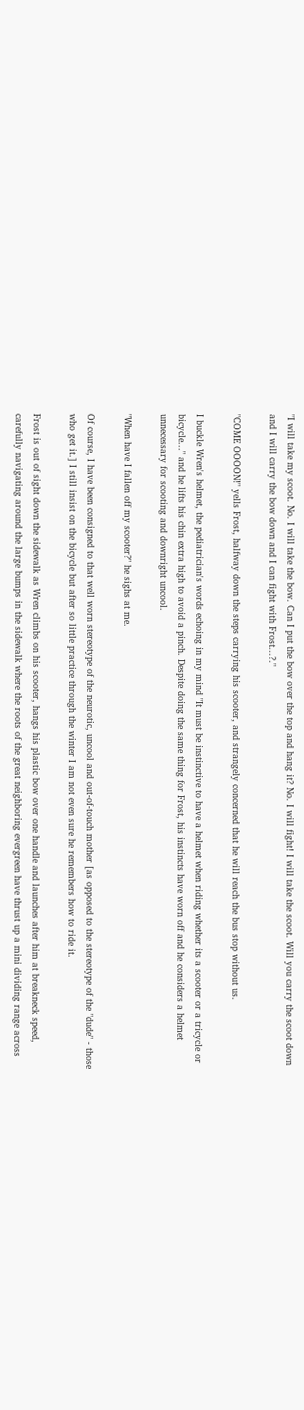"I will take my scoot. No. I will take the bow. Can I put the bow over the top and hang it? No. I will fight! I will take the scoot. Will you carry the scoot down and I will carry the bow down and I can fight with Frost...?."

"COME OOOON!" yells Frost, halfway down the steps carrying his scooter, and strangely concerned that he will reach the bus stop without us.

I buckle Wren's helmet, the pediatrician's words echoing in my mind "It must be instinctive to have a helmet when riding whether its a scooter or a tricycle or bicycle..." and he lifts his chin extra high to avoid a pinch. Despite doing the same thing for Frost, his instincts have worn off and he considers a helmet unnecessary for scooting and downright uncool.

"When have I fallen off my scooter?" he sighs at me.

Of course, I have been consigned to that well worn stereotype of the neurotic, uncool and out-of-touch mother [as opposed to the stereotype of the "dude" - those who get it.] I still insist on the bicycle but after so little practice through the winter I am not even sure he remembers how to ride it.

Frost is out of sight down the sidewalk as Wren climbs on his scooter, hangs his plastic bow over one handle and launches after him at breakneck speed, carefully navigating around the large bumps in the sidewalk where the roots of the great neighboring evergreen have thrust up a mini dividing range across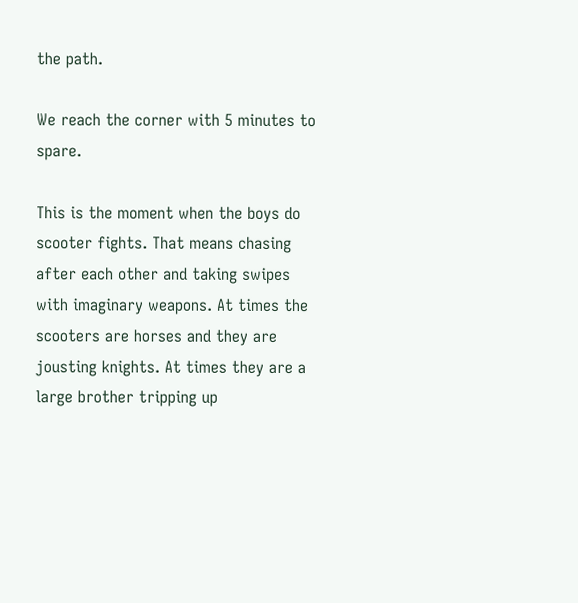the path.

We reach the corner with 5 minutes to spare.

This is the moment when the boys do scooter fights. That means chasing after each other and taking swipes with imaginary weapons. At times the scooters are horses and they are jousting knights. At times they are a large brother tripping up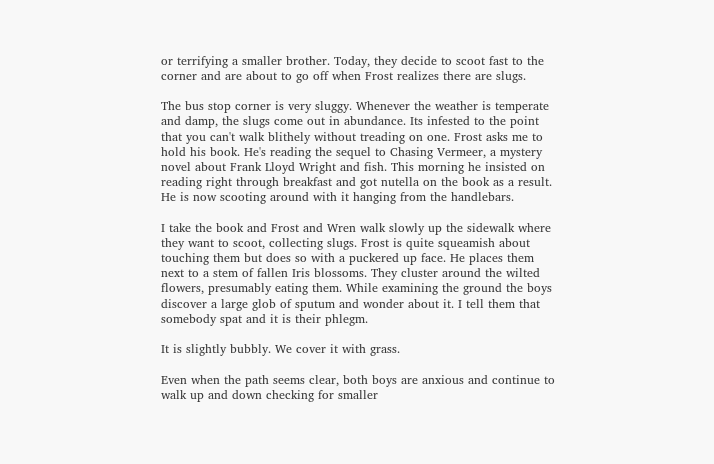or terrifying a smaller brother. Today, they decide to scoot fast to the corner and are about to go off when Frost realizes there are slugs.

The bus stop corner is very sluggy. Whenever the weather is temperate and damp, the slugs come out in abundance. Its infested to the point that you can't walk blithely without treading on one. Frost asks me to hold his book. He's reading the sequel to Chasing Vermeer, a mystery novel about Frank Lloyd Wright and fish. This morning he insisted on reading right through breakfast and got nutella on the book as a result. He is now scooting around with it hanging from the handlebars.

I take the book and Frost and Wren walk slowly up the sidewalk where they want to scoot, collecting slugs. Frost is quite squeamish about touching them but does so with a puckered up face. He places them next to a stem of fallen Iris blossoms. They cluster around the wilted flowers, presumably eating them. While examining the ground the boys discover a large glob of sputum and wonder about it. I tell them that somebody spat and it is their phlegm.

It is slightly bubbly. We cover it with grass.

Even when the path seems clear, both boys are anxious and continue to walk up and down checking for smaller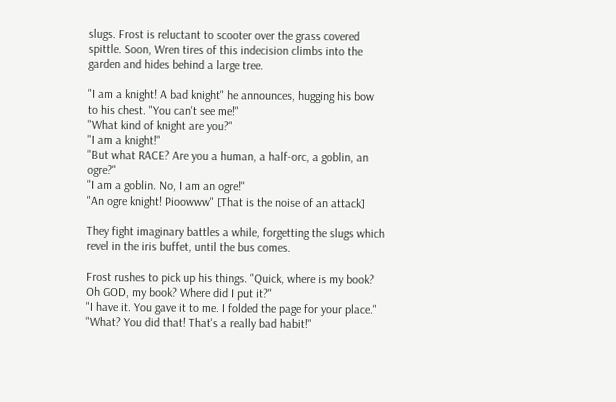slugs. Frost is reluctant to scooter over the grass covered spittle. Soon, Wren tires of this indecision climbs into the garden and hides behind a large tree.

"I am a knight! A bad knight" he announces, hugging his bow to his chest. "You can't see me!"
"What kind of knight are you?"
"I am a knight!"
"But what RACE? Are you a human, a half-orc, a goblin, an ogre?"
"I am a goblin. No, I am an ogre!"
"An ogre knight! Pioowww" [That is the noise of an attack]

They fight imaginary battles a while, forgetting the slugs which revel in the iris buffet, until the bus comes.

Frost rushes to pick up his things. "Quick, where is my book? Oh GOD, my book? Where did I put it?"
"I have it. You gave it to me. I folded the page for your place."
"What? You did that! That's a really bad habit!"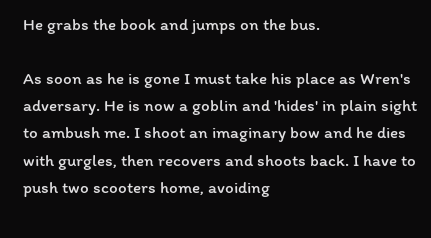He grabs the book and jumps on the bus.

As soon as he is gone I must take his place as Wren's adversary. He is now a goblin and 'hides' in plain sight to ambush me. I shoot an imaginary bow and he dies with gurgles, then recovers and shoots back. I have to push two scooters home, avoiding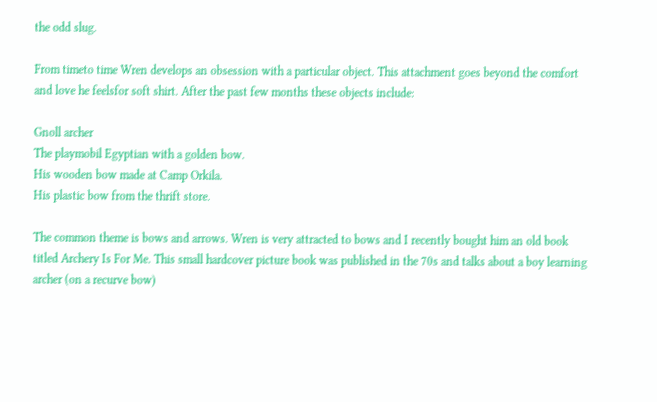the odd slug.

From timeto time Wren develops an obsession with a particular object. This attachment goes beyond the comfort and love he feelsfor soft shirt. After the past few months these objects include:

Gnoll archer
The playmobil Egyptian with a golden bow.
His wooden bow made at Camp Orkila.
His plastic bow from the thrift store.

The common theme is bows and arrows. Wren is very attracted to bows and I recently bought him an old book titled Archery Is For Me. This small hardcover picture book was published in the 70s and talks about a boy learning archer (on a recurve bow)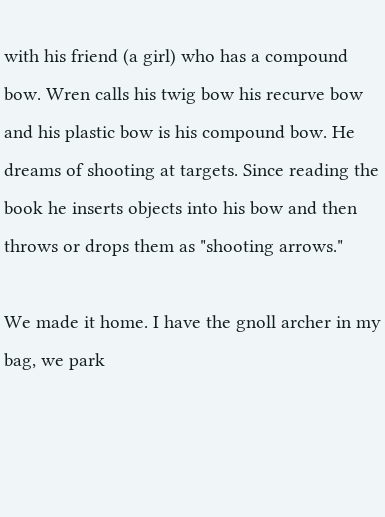with his friend (a girl) who has a compound bow. Wren calls his twig bow his recurve bow and his plastic bow is his compound bow. He dreams of shooting at targets. Since reading the book he inserts objects into his bow and then throws or drops them as "shooting arrows."

We made it home. I have the gnoll archer in my bag, we park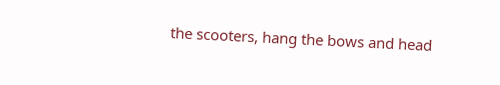the scooters, hang the bows and head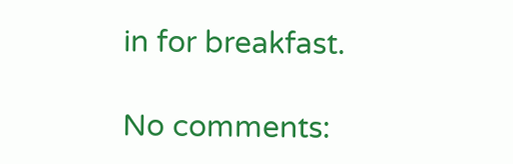in for breakfast.

No comments: